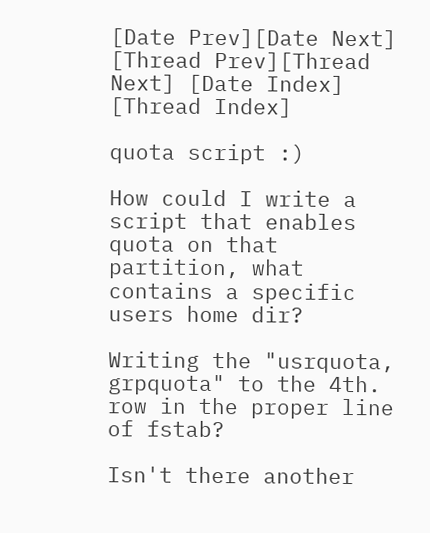[Date Prev][Date Next] [Thread Prev][Thread Next] [Date Index] [Thread Index]

quota script :)

How could I write a script that enables quota on that partition, what contains a specific users home dir?

Writing the "usrquota, grpquota" to the 4th. row in the proper line of fstab?

Isn't there another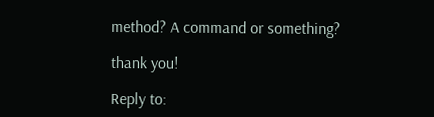method? A command or something?

thank you!

Reply to: